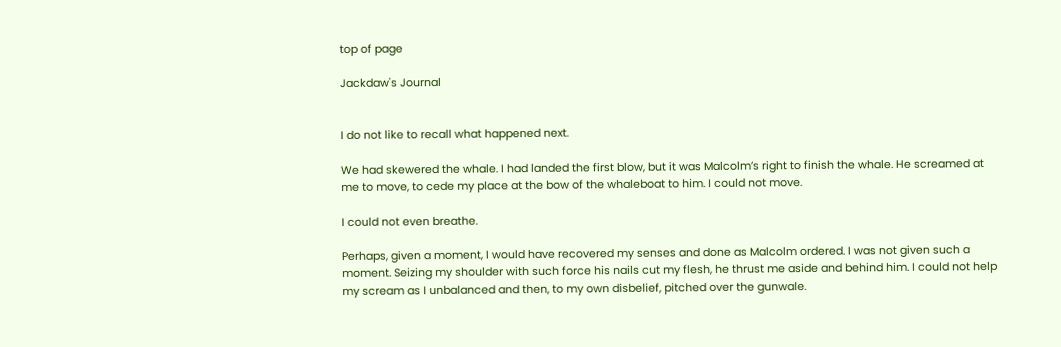top of page

Jackdaw's Journal


I do not like to recall what happened next.

We had skewered the whale. I had landed the first blow, but it was Malcolm’s right to finish the whale. He screamed at me to move, to cede my place at the bow of the whaleboat to him. I could not move.

I could not even breathe.

Perhaps, given a moment, I would have recovered my senses and done as Malcolm ordered. I was not given such a moment. Seizing my shoulder with such force his nails cut my flesh, he thrust me aside and behind him. I could not help my scream as I unbalanced and then, to my own disbelief, pitched over the gunwale.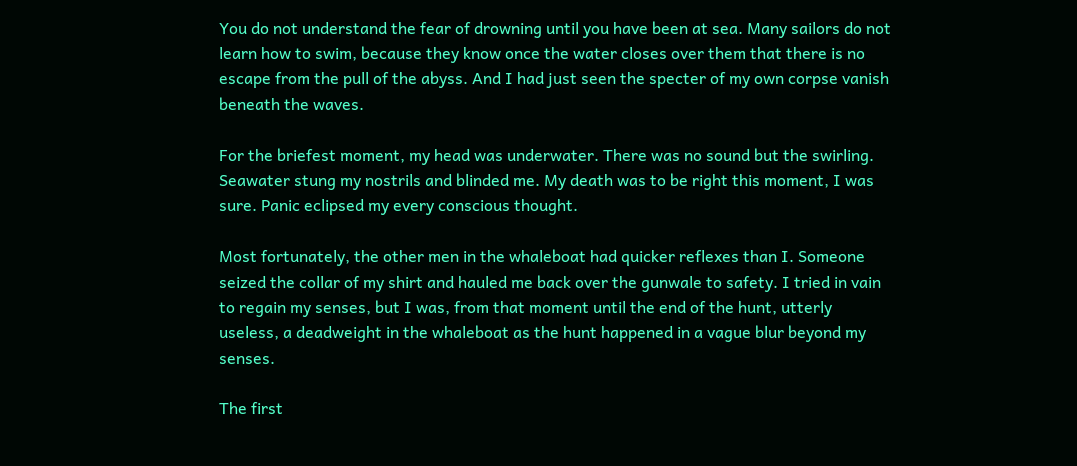You do not understand the fear of drowning until you have been at sea. Many sailors do not learn how to swim, because they know once the water closes over them that there is no escape from the pull of the abyss. And I had just seen the specter of my own corpse vanish beneath the waves.

For the briefest moment, my head was underwater. There was no sound but the swirling. Seawater stung my nostrils and blinded me. My death was to be right this moment, I was sure. Panic eclipsed my every conscious thought.

Most fortunately, the other men in the whaleboat had quicker reflexes than I. Someone seized the collar of my shirt and hauled me back over the gunwale to safety. I tried in vain to regain my senses, but I was, from that moment until the end of the hunt, utterly useless, a deadweight in the whaleboat as the hunt happened in a vague blur beyond my senses.

The first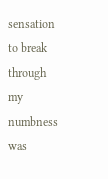sensation to break through my numbness was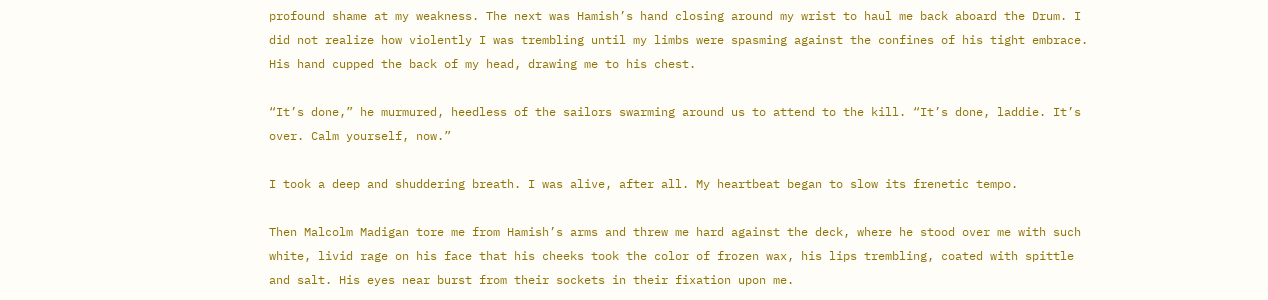profound shame at my weakness. The next was Hamish’s hand closing around my wrist to haul me back aboard the Drum. I did not realize how violently I was trembling until my limbs were spasming against the confines of his tight embrace. His hand cupped the back of my head, drawing me to his chest.

“It’s done,” he murmured, heedless of the sailors swarming around us to attend to the kill. “It’s done, laddie. It’s over. Calm yourself, now.”

I took a deep and shuddering breath. I was alive, after all. My heartbeat began to slow its frenetic tempo.

Then Malcolm Madigan tore me from Hamish’s arms and threw me hard against the deck, where he stood over me with such white, livid rage on his face that his cheeks took the color of frozen wax, his lips trembling, coated with spittle and salt. His eyes near burst from their sockets in their fixation upon me.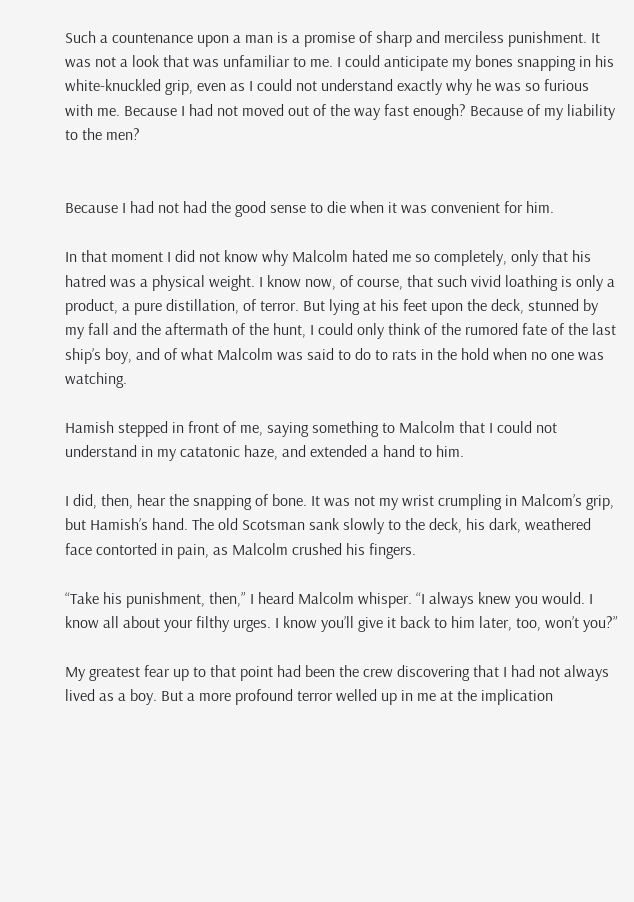Such a countenance upon a man is a promise of sharp and merciless punishment. It was not a look that was unfamiliar to me. I could anticipate my bones snapping in his white-knuckled grip, even as I could not understand exactly why he was so furious with me. Because I had not moved out of the way fast enough? Because of my liability to the men?


Because I had not had the good sense to die when it was convenient for him.

In that moment I did not know why Malcolm hated me so completely, only that his hatred was a physical weight. I know now, of course, that such vivid loathing is only a product, a pure distillation, of terror. But lying at his feet upon the deck, stunned by my fall and the aftermath of the hunt, I could only think of the rumored fate of the last ship’s boy, and of what Malcolm was said to do to rats in the hold when no one was watching.

Hamish stepped in front of me, saying something to Malcolm that I could not understand in my catatonic haze, and extended a hand to him.

I did, then, hear the snapping of bone. It was not my wrist crumpling in Malcom’s grip, but Hamish’s hand. The old Scotsman sank slowly to the deck, his dark, weathered face contorted in pain, as Malcolm crushed his fingers.

“Take his punishment, then,” I heard Malcolm whisper. “I always knew you would. I know all about your filthy urges. I know you’ll give it back to him later, too, won’t you?”

My greatest fear up to that point had been the crew discovering that I had not always lived as a boy. But a more profound terror welled up in me at the implication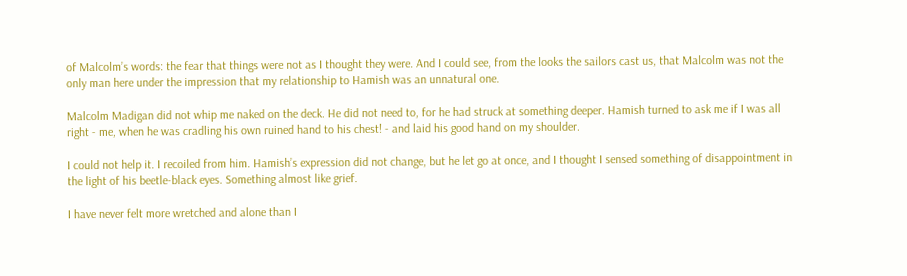of Malcolm’s words: the fear that things were not as I thought they were. And I could see, from the looks the sailors cast us, that Malcolm was not the only man here under the impression that my relationship to Hamish was an unnatural one.

Malcolm Madigan did not whip me naked on the deck. He did not need to, for he had struck at something deeper. Hamish turned to ask me if I was all right - me, when he was cradling his own ruined hand to his chest! - and laid his good hand on my shoulder.

I could not help it. I recoiled from him. Hamish’s expression did not change, but he let go at once, and I thought I sensed something of disappointment in the light of his beetle-black eyes. Something almost like grief.

I have never felt more wretched and alone than I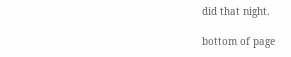did that night.

bottom of page